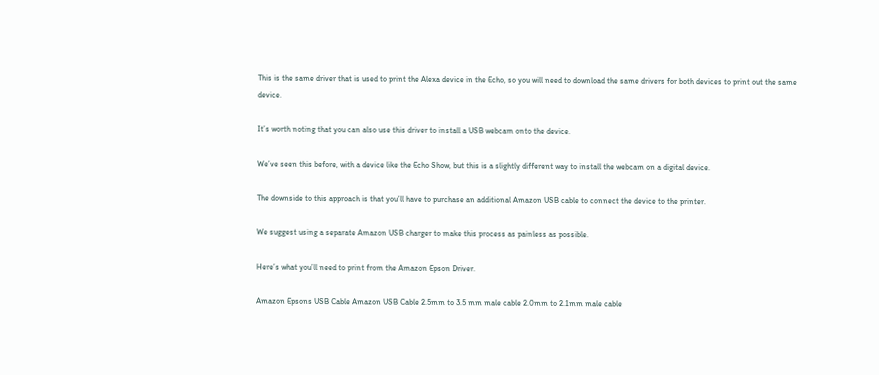This is the same driver that is used to print the Alexa device in the Echo, so you will need to download the same drivers for both devices to print out the same device.

It’s worth noting that you can also use this driver to install a USB webcam onto the device.

We’ve seen this before, with a device like the Echo Show, but this is a slightly different way to install the webcam on a digital device.

The downside to this approach is that you’ll have to purchase an additional Amazon USB cable to connect the device to the printer.

We suggest using a separate Amazon USB charger to make this process as painless as possible.

Here’s what you’ll need to print from the Amazon Epson Driver.

Amazon Epsons USB Cable Amazon USB Cable 2.5mm to 3.5 mm male cable 2.0mm to 2.1mm male cable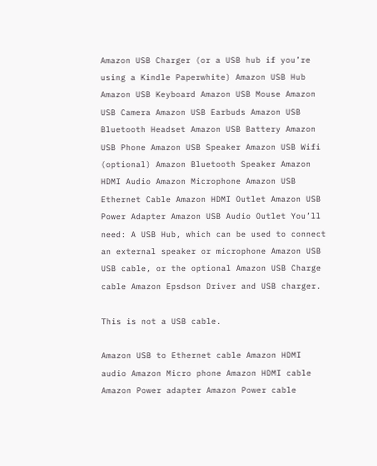Amazon USB Charger (or a USB hub if you’re using a Kindle Paperwhite) Amazon USB Hub Amazon USB Keyboard Amazon USB Mouse Amazon USB Camera Amazon USB Earbuds Amazon USB Bluetooth Headset Amazon USB Battery Amazon USB Phone Amazon USB Speaker Amazon USB Wifi (optional) Amazon Bluetooth Speaker Amazon HDMI Audio Amazon Microphone Amazon USB Ethernet Cable Amazon HDMI Outlet Amazon USB Power Adapter Amazon USB Audio Outlet You’ll need: A USB Hub, which can be used to connect an external speaker or microphone Amazon USB USB cable, or the optional Amazon USB Charge cable Amazon Epsdson Driver and USB charger.

This is not a USB cable.

Amazon USB to Ethernet cable Amazon HDMI audio Amazon Micro phone Amazon HDMI cable Amazon Power adapter Amazon Power cable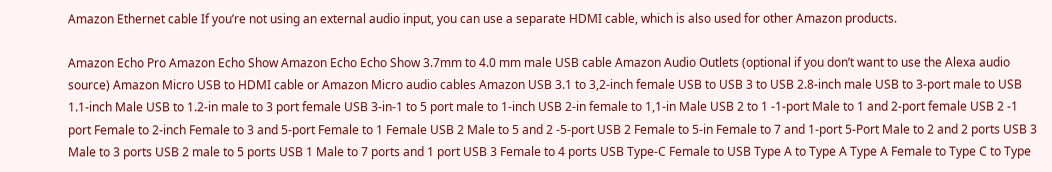Amazon Ethernet cable If you’re not using an external audio input, you can use a separate HDMI cable, which is also used for other Amazon products.

Amazon Echo Pro Amazon Echo Show Amazon Echo Echo Show 3.7mm to 4.0 mm male USB cable Amazon Audio Outlets (optional if you don’t want to use the Alexa audio source) Amazon Micro USB to HDMI cable or Amazon Micro audio cables Amazon USB 3.1 to 3,2-inch female USB to USB 3 to USB 2.8-inch male USB to 3-port male to USB 1.1-inch Male USB to 1.2-in male to 3 port female USB 3-in-1 to 5 port male to 1-inch USB 2-in female to 1,1-in Male USB 2 to 1 -1-port Male to 1 and 2-port female USB 2 -1 port Female to 2-inch Female to 3 and 5-port Female to 1 Female USB 2 Male to 5 and 2 -5-port USB 2 Female to 5-in Female to 7 and 1-port 5-Port Male to 2 and 2 ports USB 3 Male to 3 ports USB 2 male to 5 ports USB 1 Male to 7 ports and 1 port USB 3 Female to 4 ports USB Type-C Female to USB Type A to Type A Type A Female to Type C to Type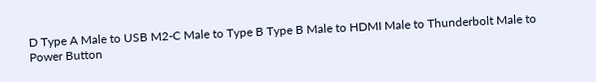D Type A Male to USB M2-C Male to Type B Type B Male to HDMI Male to Thunderbolt Male to Power Button